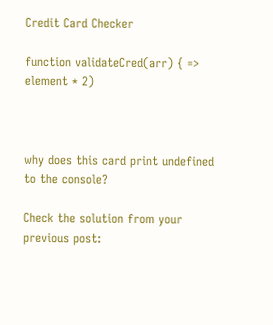Credit Card Checker

function validateCred(arr) { => element * 2)



why does this card print undefined to the console?

Check the solution from your previous post: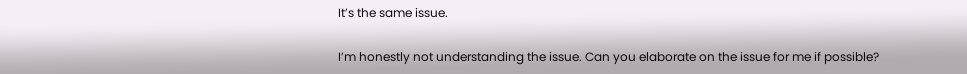It’s the same issue.

I’m honestly not understanding the issue. Can you elaborate on the issue for me if possible?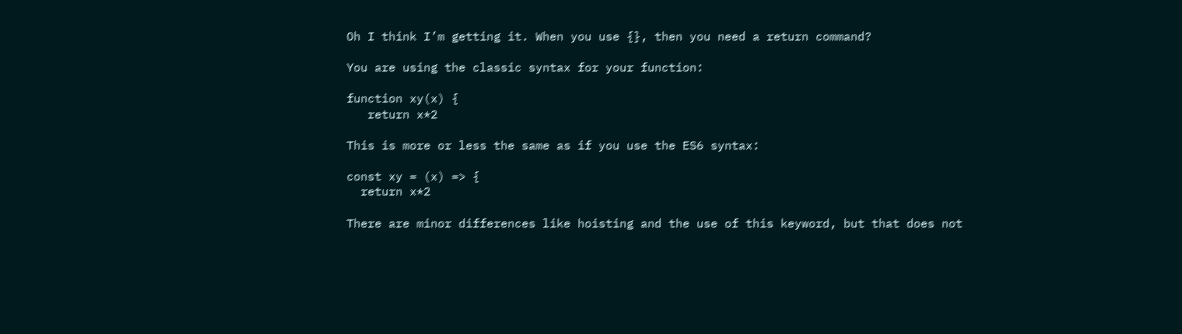Oh I think I’m getting it. When you use {}, then you need a return command?

You are using the classic syntax for your function:

function xy(x) {
   return x*2

This is more or less the same as if you use the ES6 syntax:

const xy = (x) => {
  return x*2

There are minor differences like hoisting and the use of this keyword, but that does not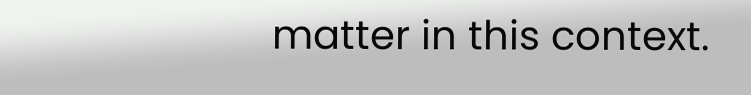matter in this context.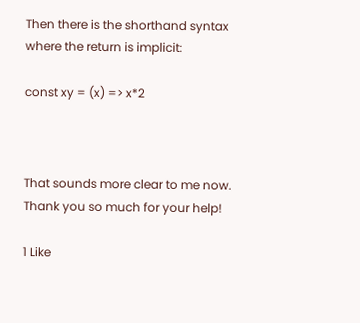Then there is the shorthand syntax where the return is implicit:

const xy = (x) => x*2



That sounds more clear to me now. Thank you so much for your help!

1 Like